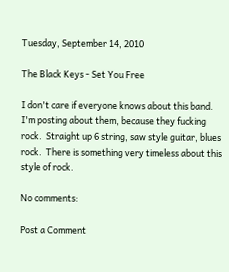Tuesday, September 14, 2010

The Black Keys - Set You Free

I don't care if everyone knows about this band.  I'm posting about them, because they fucking rock.  Straight up 6 string, saw style guitar, blues rock.  There is something very timeless about this style of rock.

No comments:

Post a Comment